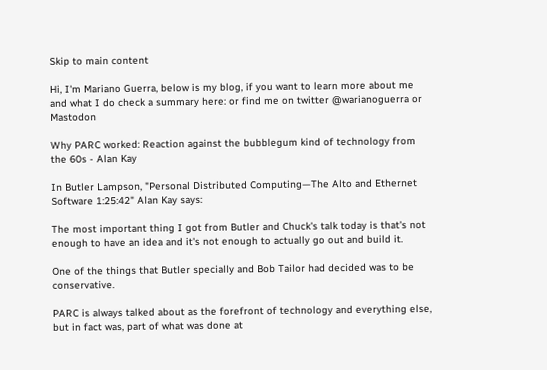Skip to main content

Hi, I'm Mariano Guerra, below is my blog, if you want to learn more about me and what I do check a summary here: or find me on twitter @warianoguerra or Mastodon

Why PARC worked: Reaction against the bubblegum kind of technology from the 60s - Alan Kay

In Butler Lampson, "Personal Distributed Computing—The Alto and Ethernet Software 1:25:42" Alan Kay says:

The most important thing I got from Butler and Chuck's talk today is that's not enough to have an idea and it's not enough to actually go out and build it.

One of the things that Butler specially and Bob Tailor had decided was to be conservative.

PARC is always talked about as the forefront of technology and everything else, but in fact was, part of what was done at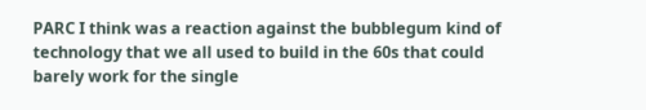PARC I think was a reaction against the bubblegum kind of technology that we all used to build in the 60s that could barely work for the single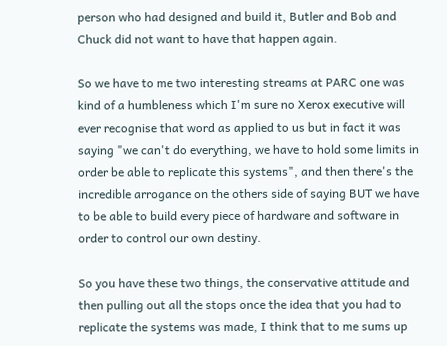person who had designed and build it, Butler and Bob and Chuck did not want to have that happen again.

So we have to me two interesting streams at PARC one was kind of a humbleness which I'm sure no Xerox executive will ever recognise that word as applied to us but in fact it was saying "we can't do everything, we have to hold some limits in order be able to replicate this systems", and then there's the incredible arrogance on the others side of saying BUT we have to be able to build every piece of hardware and software in order to control our own destiny.

So you have these two things, the conservative attitude and then pulling out all the stops once the idea that you had to replicate the systems was made, I think that to me sums up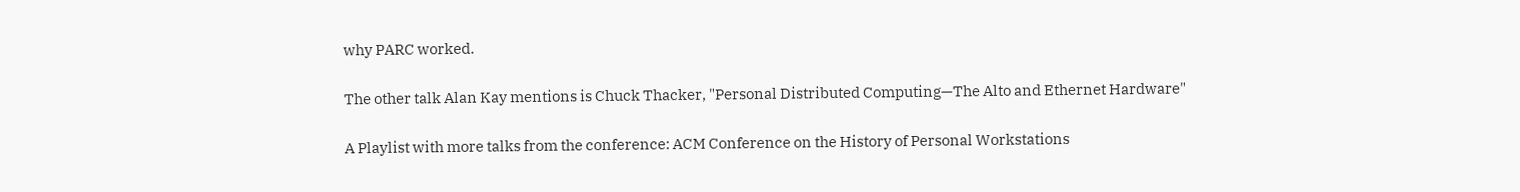why PARC worked.

The other talk Alan Kay mentions is Chuck Thacker, "Personal Distributed Computing—The Alto and Ethernet Hardware"

A Playlist with more talks from the conference: ACM Conference on the History of Personal Workstations